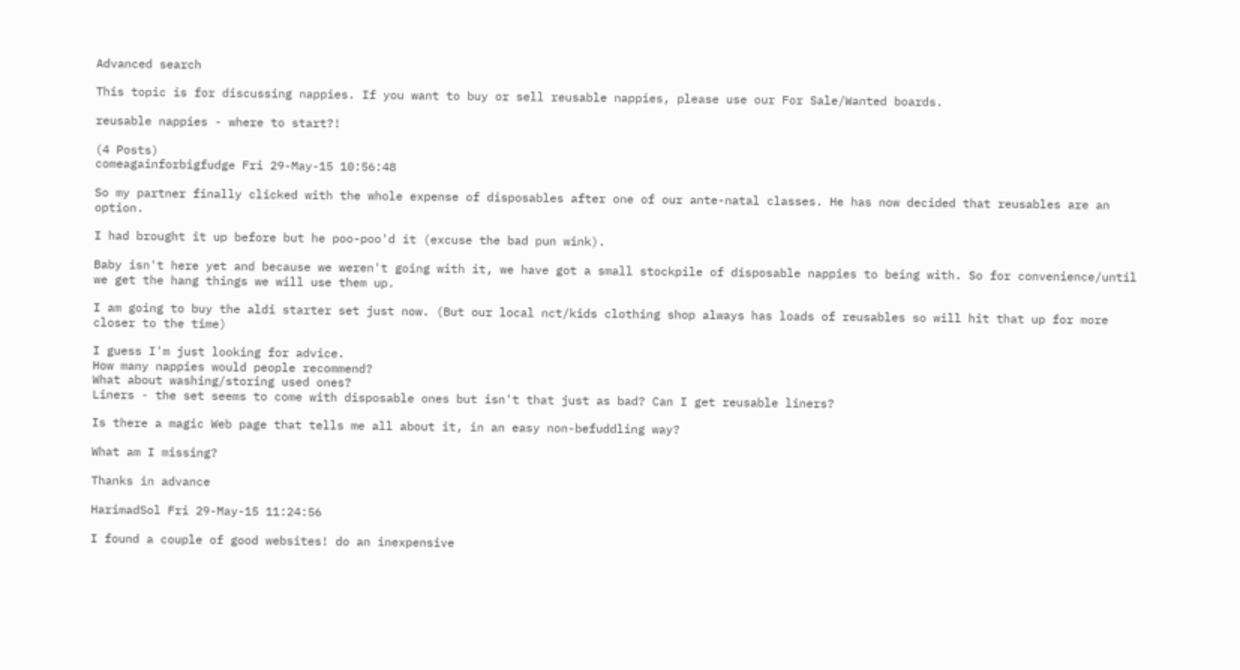Advanced search

This topic is for discussing nappies. If you want to buy or sell reusable nappies, please use our For Sale/Wanted boards.

reusable nappies - where to start?!

(4 Posts)
comeagainforbigfudge Fri 29-May-15 10:56:48

So my partner finally clicked with the whole expense of disposables after one of our ante-natal classes. He has now decided that reusables are an option.

I had brought it up before but he poo-poo'd it (excuse the bad pun wink).

Baby isn't here yet and because we weren't going with it, we have got a small stockpile of disposable nappies to being with. So for convenience/until we get the hang things we will use them up.

I am going to buy the aldi starter set just now. (But our local nct/kids clothing shop always has loads of reusables so will hit that up for more closer to the time)

I guess I'm just looking for advice.
How many nappies would people recommend?
What about washing/storing used ones?
Liners - the set seems to come with disposable ones but isn't that just as bad? Can I get reusable liners?

Is there a magic Web page that tells me all about it, in an easy non-befuddling way?

What am I missing?

Thanks in advance

HarimadSol Fri 29-May-15 11:24:56

I found a couple of good websites! do an inexpensive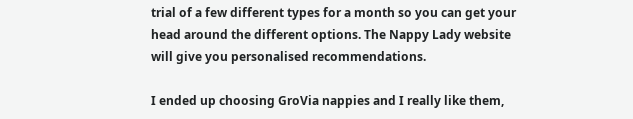trial of a few different types for a month so you can get your head around the different options. The Nappy Lady website will give you personalised recommendations.

I ended up choosing GroVia nappies and I really like them,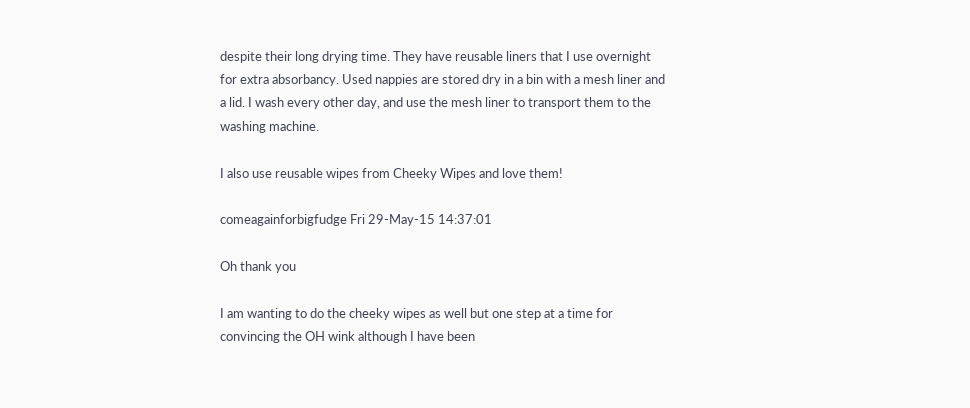despite their long drying time. They have reusable liners that I use overnight for extra absorbancy. Used nappies are stored dry in a bin with a mesh liner and a lid. I wash every other day, and use the mesh liner to transport them to the washing machine.

I also use reusable wipes from Cheeky Wipes and love them!

comeagainforbigfudge Fri 29-May-15 14:37:01

Oh thank you

I am wanting to do the cheeky wipes as well but one step at a time for convincing the OH wink although I have been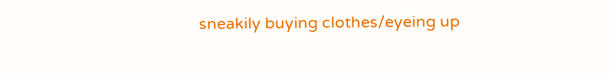sneakily buying clothes/eyeing up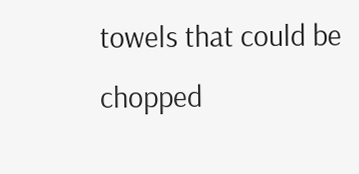towels that could be chopped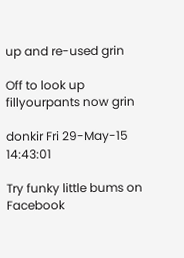up and re-used grin

Off to look up fillyourpants now grin

donkir Fri 29-May-15 14:43:01

Try funky little bums on Facebook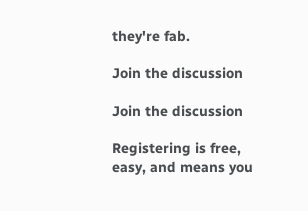they're fab.

Join the discussion

Join the discussion

Registering is free, easy, and means you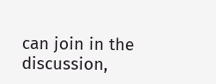can join in the discussion,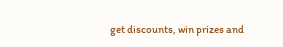get discounts, win prizes and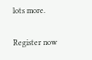lots more.

Register now